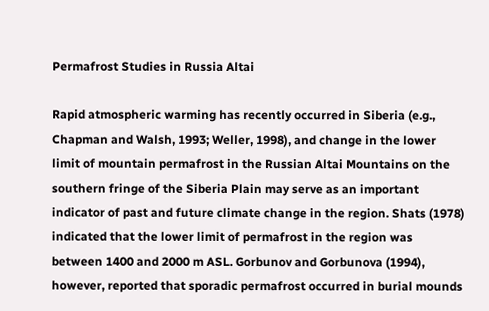Permafrost Studies in Russia Altai

Rapid atmospheric warming has recently occurred in Siberia (e.g., Chapman and Walsh, 1993; Weller, 1998), and change in the lower limit of mountain permafrost in the Russian Altai Mountains on the southern fringe of the Siberia Plain may serve as an important indicator of past and future climate change in the region. Shats (1978) indicated that the lower limit of permafrost in the region was between 1400 and 2000 m ASL. Gorbunov and Gorbunova (1994), however, reported that sporadic permafrost occurred in burial mounds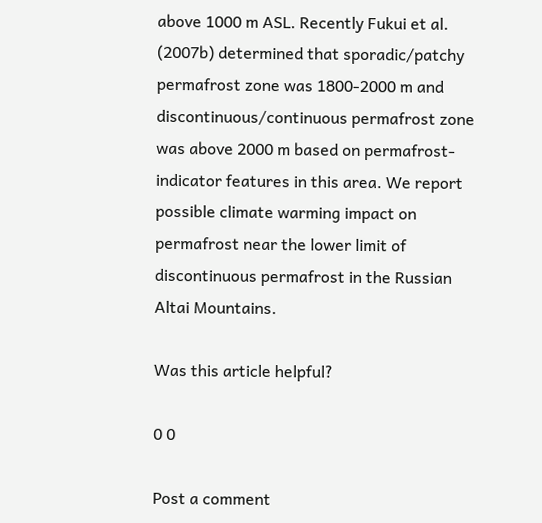above 1000 m ASL. Recently Fukui et al. (2007b) determined that sporadic/patchy permafrost zone was 1800-2000 m and discontinuous/continuous permafrost zone was above 2000 m based on permafrost-indicator features in this area. We report possible climate warming impact on permafrost near the lower limit of discontinuous permafrost in the Russian Altai Mountains.

Was this article helpful?

0 0

Post a comment